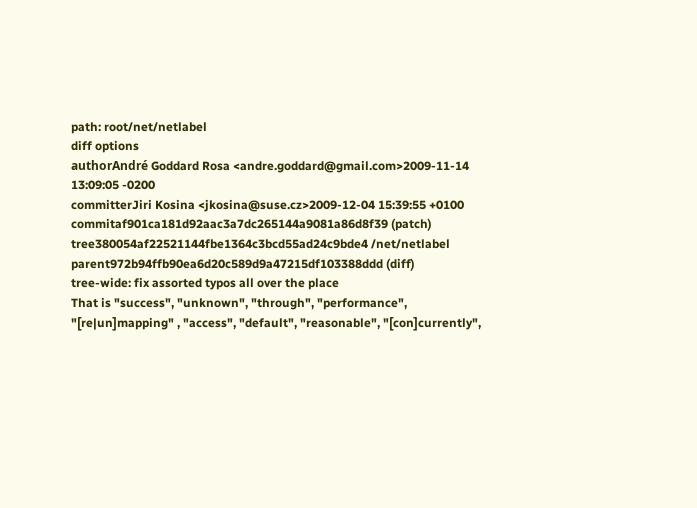path: root/net/netlabel
diff options
authorAndré Goddard Rosa <andre.goddard@gmail.com>2009-11-14 13:09:05 -0200
committerJiri Kosina <jkosina@suse.cz>2009-12-04 15:39:55 +0100
commitaf901ca181d92aac3a7dc265144a9081a86d8f39 (patch)
tree380054af22521144fbe1364c3bcd55ad24c9bde4 /net/netlabel
parent972b94ffb90ea6d20c589d9a47215df103388ddd (diff)
tree-wide: fix assorted typos all over the place
That is "success", "unknown", "through", "performance", "[re|un]mapping" , "access", "default", "reasonable", "[con]currently",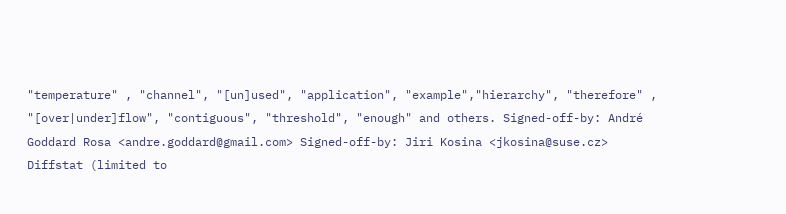"temperature" , "channel", "[un]used", "application", "example","hierarchy", "therefore" , "[over|under]flow", "contiguous", "threshold", "enough" and others. Signed-off-by: André Goddard Rosa <andre.goddard@gmail.com> Signed-off-by: Jiri Kosina <jkosina@suse.cz>
Diffstat (limited to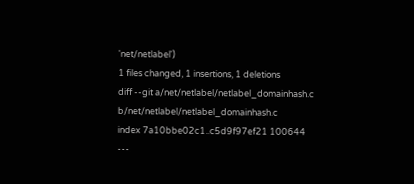'net/netlabel')
1 files changed, 1 insertions, 1 deletions
diff --git a/net/netlabel/netlabel_domainhash.c b/net/netlabel/netlabel_domainhash.c
index 7a10bbe02c1..c5d9f97ef21 100644
---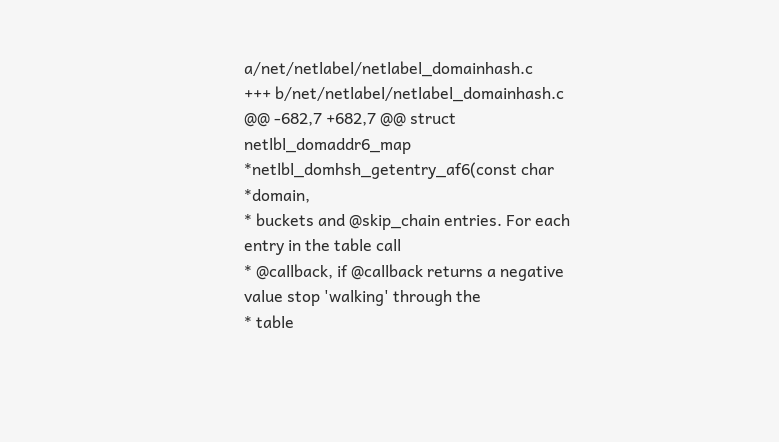a/net/netlabel/netlabel_domainhash.c
+++ b/net/netlabel/netlabel_domainhash.c
@@ -682,7 +682,7 @@ struct netlbl_domaddr6_map *netlbl_domhsh_getentry_af6(const char *domain,
* buckets and @skip_chain entries. For each entry in the table call
* @callback, if @callback returns a negative value stop 'walking' through the
* table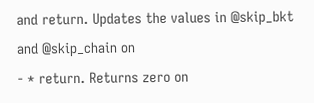and return. Updates the values in @skip_bkt and @skip_chain on
- * return. Returns zero on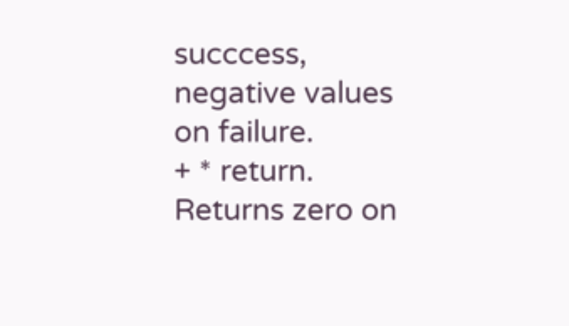succcess, negative values on failure.
+ * return. Returns zero on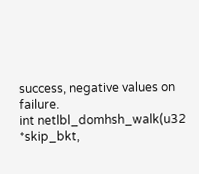success, negative values on failure.
int netlbl_domhsh_walk(u32 *skip_bkt,